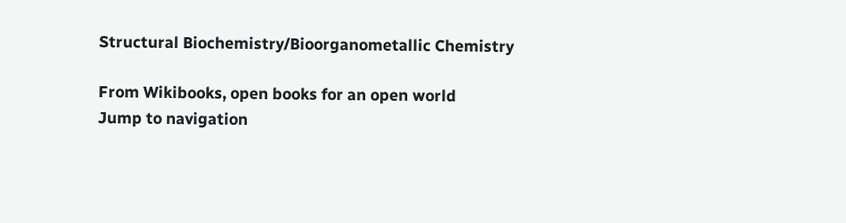Structural Biochemistry/Bioorganometallic Chemistry

From Wikibooks, open books for an open world
Jump to navigation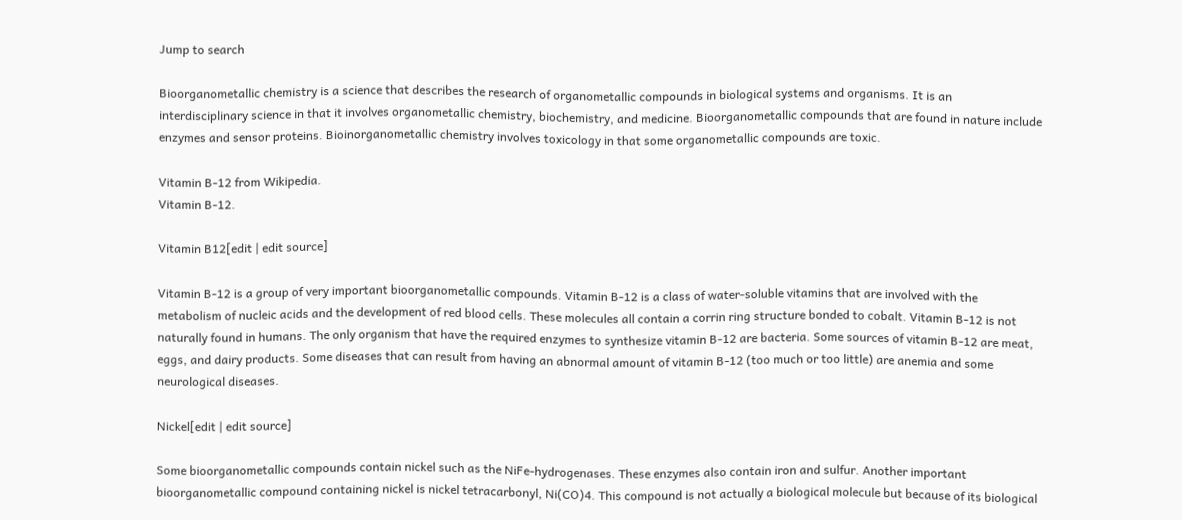Jump to search

Bioorganometallic chemistry is a science that describes the research of organometallic compounds in biological systems and organisms. It is an interdisciplinary science in that it involves organometallic chemistry, biochemistry, and medicine. Bioorganometallic compounds that are found in nature include enzymes and sensor proteins. Bioinorganometallic chemistry involves toxicology in that some organometallic compounds are toxic.

Vitamin B-12 from Wikipedia.
Vitamin B-12.

Vitamin B12[edit | edit source]

Vitamin B-12 is a group of very important bioorganometallic compounds. Vitamin B-12 is a class of water-soluble vitamins that are involved with the metabolism of nucleic acids and the development of red blood cells. These molecules all contain a corrin ring structure bonded to cobalt. Vitamin B-12 is not naturally found in humans. The only organism that have the required enzymes to synthesize vitamin B-12 are bacteria. Some sources of vitamin B-12 are meat, eggs, and dairy products. Some diseases that can result from having an abnormal amount of vitamin B-12 (too much or too little) are anemia and some neurological diseases.

Nickel[edit | edit source]

Some bioorganometallic compounds contain nickel such as the NiFe-hydrogenases. These enzymes also contain iron and sulfur. Another important bioorganometallic compound containing nickel is nickel tetracarbonyl, Ni(CO)4. This compound is not actually a biological molecule but because of its biological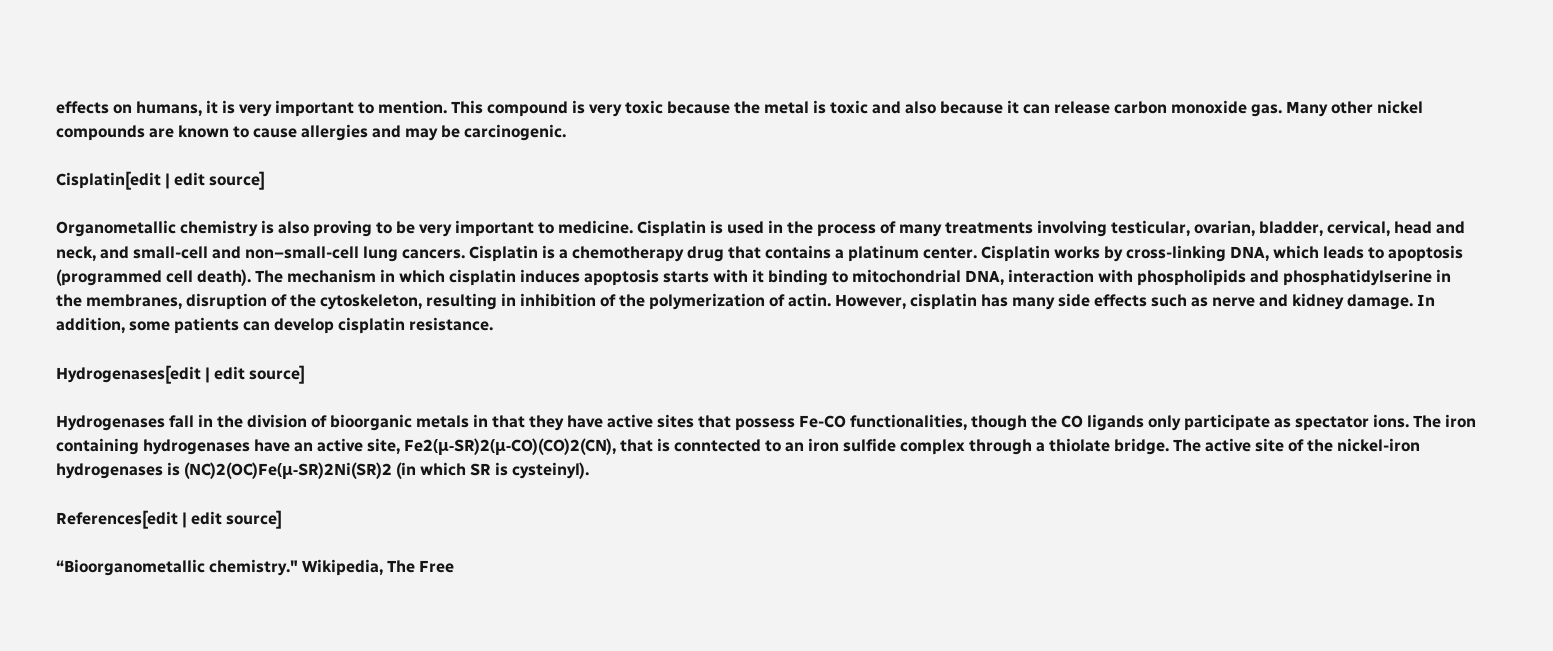effects on humans, it is very important to mention. This compound is very toxic because the metal is toxic and also because it can release carbon monoxide gas. Many other nickel compounds are known to cause allergies and may be carcinogenic.

Cisplatin[edit | edit source]

Organometallic chemistry is also proving to be very important to medicine. Cisplatin is used in the process of many treatments involving testicular, ovarian, bladder, cervical, head and neck, and small-cell and non–small-cell lung cancers. Cisplatin is a chemotherapy drug that contains a platinum center. Cisplatin works by cross-linking DNA, which leads to apoptosis (programmed cell death). The mechanism in which cisplatin induces apoptosis starts with it binding to mitochondrial DNA, interaction with phospholipids and phosphatidylserine in the membranes, disruption of the cytoskeleton, resulting in inhibition of the polymerization of actin. However, cisplatin has many side effects such as nerve and kidney damage. In addition, some patients can develop cisplatin resistance.

Hydrogenases[edit | edit source]

Hydrogenases fall in the division of bioorganic metals in that they have active sites that possess Fe-CO functionalities, though the CO ligands only participate as spectator ions. The iron containing hydrogenases have an active site, Fe2(μ-SR)2(μ-CO)(CO)2(CN), that is conntected to an iron sulfide complex through a thiolate bridge. The active site of the nickel-iron hydrogenases is (NC)2(OC)Fe(μ-SR)2Ni(SR)2 (in which SR is cysteinyl).

References[edit | edit source]

“Bioorganometallic chemistry." Wikipedia, The Free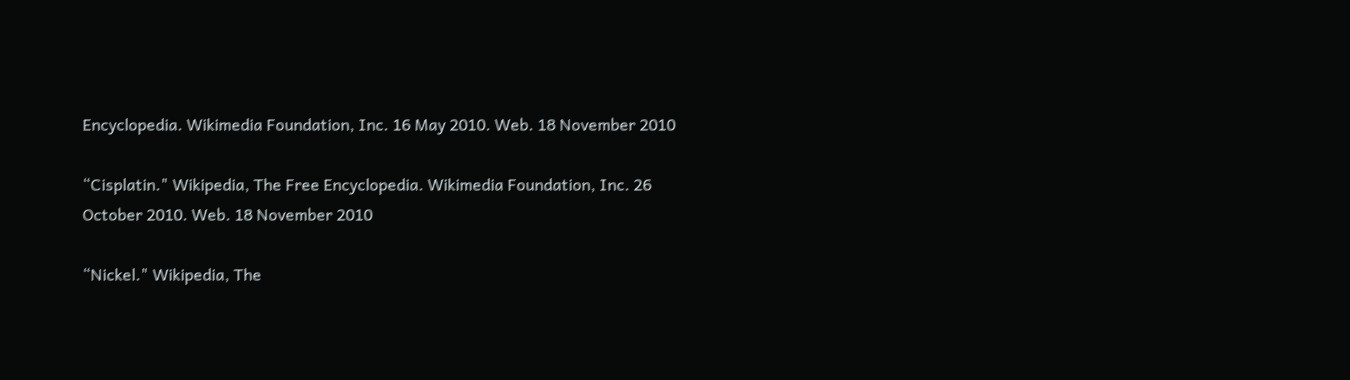Encyclopedia. Wikimedia Foundation, Inc. 16 May 2010. Web. 18 November 2010

“Cisplatin." Wikipedia, The Free Encyclopedia. Wikimedia Foundation, Inc. 26 October 2010. Web. 18 November 2010

“Nickel." Wikipedia, The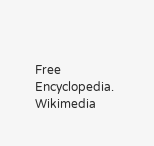Free Encyclopedia. Wikimedia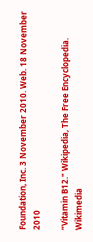Foundation, Inc. 3 November 2010. Web. 18 November 2010

“Vitamin B12." Wikipedia, The Free Encyclopedia. Wikimedia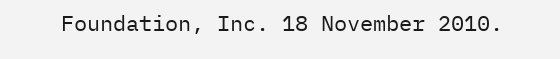Foundation, Inc. 18 November 2010.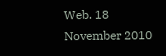Web. 18 November 2010